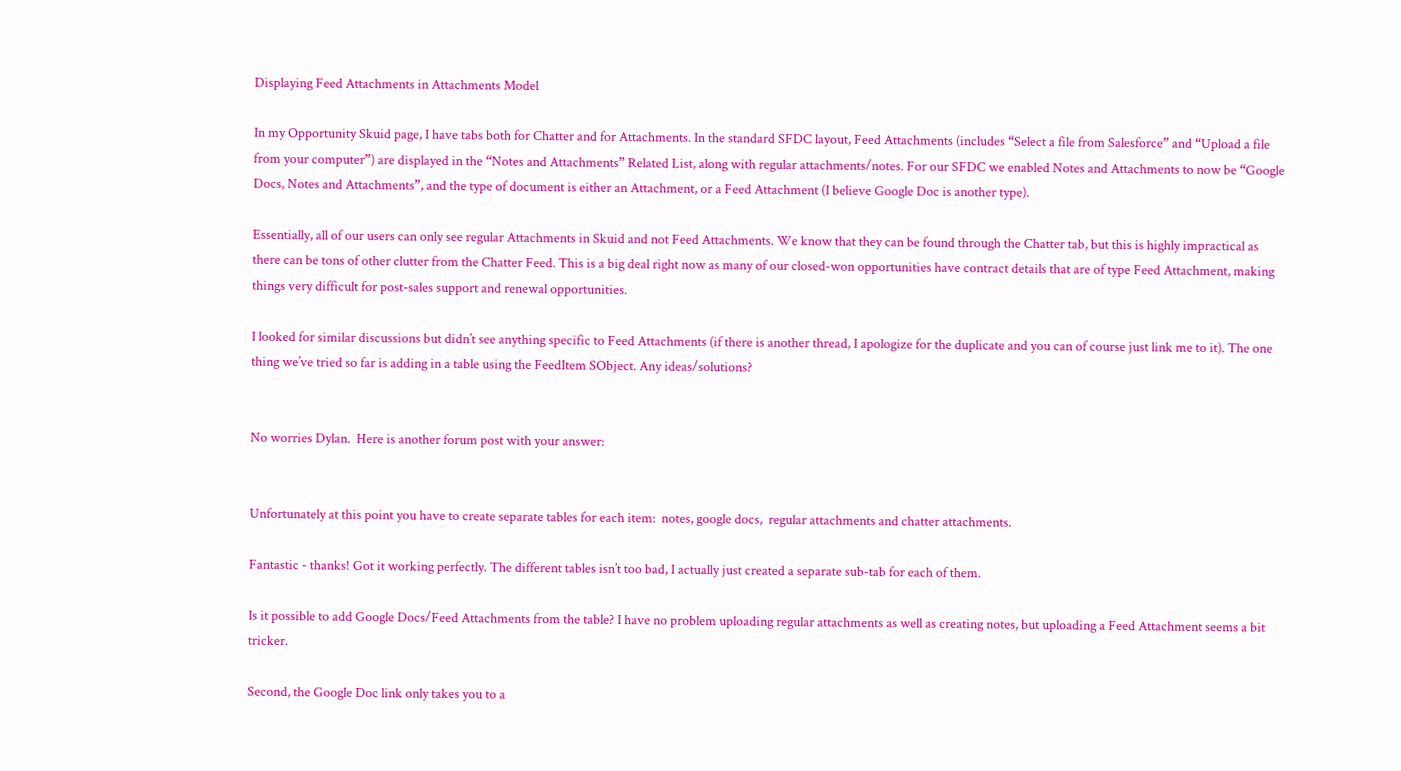Displaying Feed Attachments in Attachments Model

In my Opportunity Skuid page, I have tabs both for Chatter and for Attachments. In the standard SFDC layout, Feed Attachments (includes “Select a file from Salesforce” and “Upload a file from your computer”) are displayed in the “Notes and Attachments” Related List, along with regular attachments/notes. For our SFDC we enabled Notes and Attachments to now be “Google Docs, Notes and Attachments”, and the type of document is either an Attachment, or a Feed Attachment (I believe Google Doc is another type).

Essentially, all of our users can only see regular Attachments in Skuid and not Feed Attachments. We know that they can be found through the Chatter tab, but this is highly impractical as there can be tons of other clutter from the Chatter Feed. This is a big deal right now as many of our closed-won opportunities have contract details that are of type Feed Attachment, making things very difficult for post-sales support and renewal opportunities.

I looked for similar discussions but didn’t see anything specific to Feed Attachments (if there is another thread, I apologize for the duplicate and you can of course just link me to it). The one thing we’ve tried so far is adding in a table using the FeedItem SObject. Any ideas/solutions?


No worries Dylan.  Here is another forum post with your answer:


Unfortunately at this point you have to create separate tables for each item:  notes, google docs,  regular attachments and chatter attachments.

Fantastic - thanks! Got it working perfectly. The different tables isn’t too bad, I actually just created a separate sub-tab for each of them.

Is it possible to add Google Docs/Feed Attachments from the table? I have no problem uploading regular attachments as well as creating notes, but uploading a Feed Attachment seems a bit tricker.

Second, the Google Doc link only takes you to a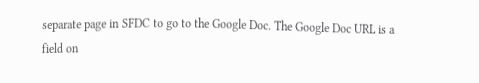separate page in SFDC to go to the Google Doc. The Google Doc URL is a field on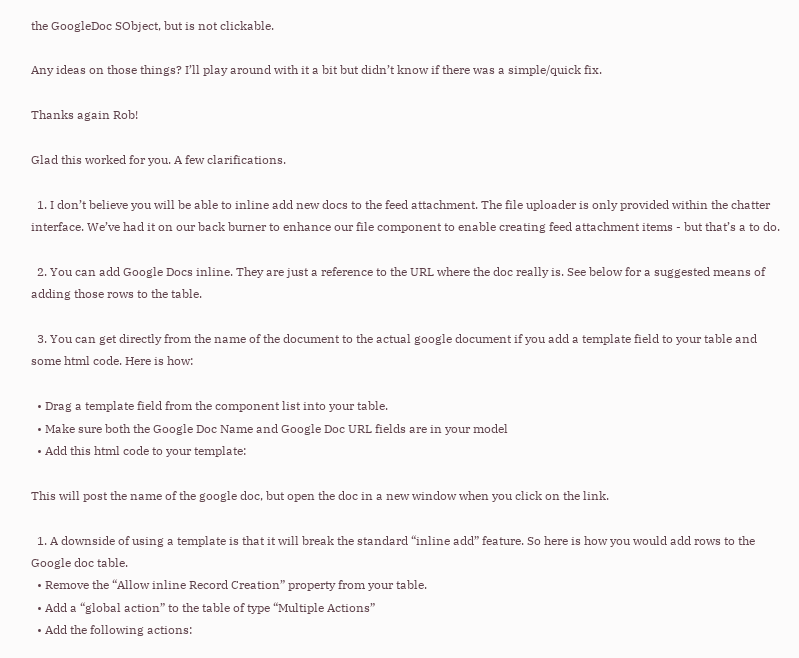the GoogleDoc SObject, but is not clickable.

Any ideas on those things? I’ll play around with it a bit but didn’t know if there was a simple/quick fix.

Thanks again Rob!

Glad this worked for you. A few clarifications.

  1. I don’t believe you will be able to inline add new docs to the feed attachment. The file uploader is only provided within the chatter interface. We’ve had it on our back burner to enhance our file component to enable creating feed attachment items - but that’s a to do.

  2. You can add Google Docs inline. They are just a reference to the URL where the doc really is. See below for a suggested means of adding those rows to the table.

  3. You can get directly from the name of the document to the actual google document if you add a template field to your table and some html code. Here is how:

  • Drag a template field from the component list into your table.
  • Make sure both the Google Doc Name and Google Doc URL fields are in your model
  • Add this html code to your template:

This will post the name of the google doc, but open the doc in a new window when you click on the link.

  1. A downside of using a template is that it will break the standard “inline add” feature. So here is how you would add rows to the Google doc table.
  • Remove the “Allow inline Record Creation” property from your table.
  • Add a “global action” to the table of type “Multiple Actions”
  • Add the following actions: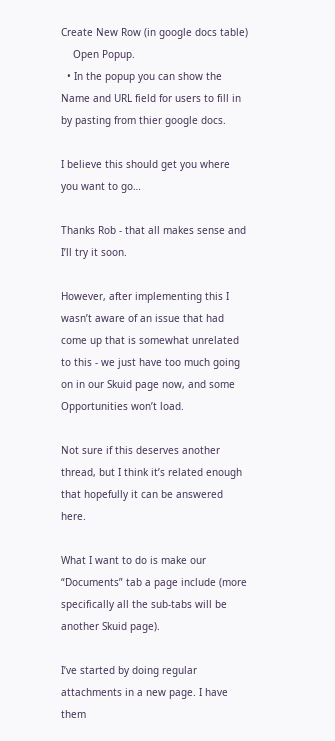Create New Row (in google docs table)
    Open Popup.
  • In the popup you can show the Name and URL field for users to fill in by pasting from thier google docs.

I believe this should get you where you want to go…

Thanks Rob - that all makes sense and I’ll try it soon.

However, after implementing this I wasn’t aware of an issue that had come up that is somewhat unrelated to this - we just have too much going on in our Skuid page now, and some Opportunities won’t load.

Not sure if this deserves another thread, but I think it’s related enough that hopefully it can be answered here.

What I want to do is make our “Documents” tab a page include (more specifically all the sub-tabs will be another Skuid page).

I’ve started by doing regular attachments in a new page. I have them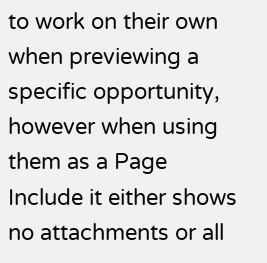to work on their own when previewing a specific opportunity, however when using them as a Page Include it either shows no attachments or all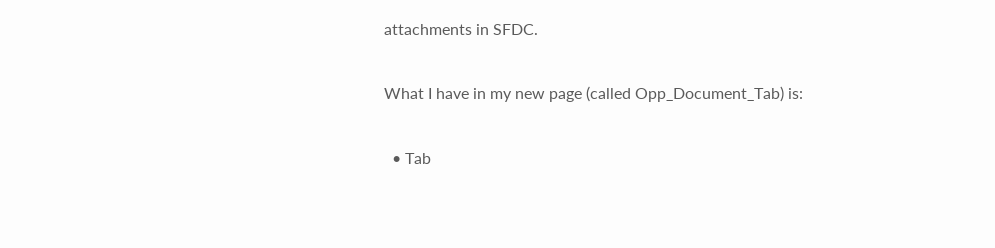attachments in SFDC.

What I have in my new page (called Opp_Document_Tab) is:

  • Tab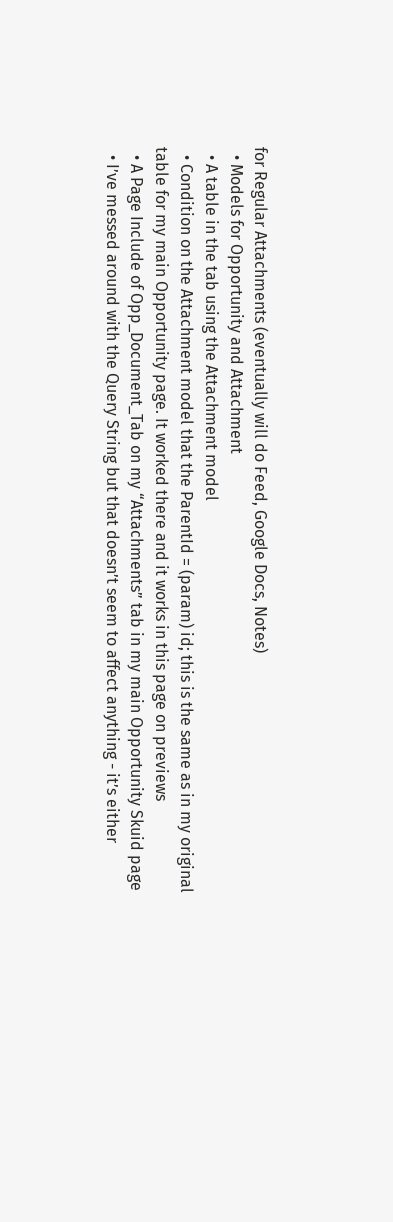for Regular Attachments (eventually will do Feed, Google Docs, Notes)
  • Models for Opportunity and Attachment
  • A table in the tab using the Attachment model
  • Condition on the Attachment model that the ParentId = (param) id; this is the same as in my original table for my main Opportunity page. It worked there and it works in this page on previews
  • A Page Include of Opp_Document_Tab on my “Attachments” tab in my main Opportunity Skuid page
  • I’ve messed around with the Query String but that doesn’t seem to affect anything - it’s either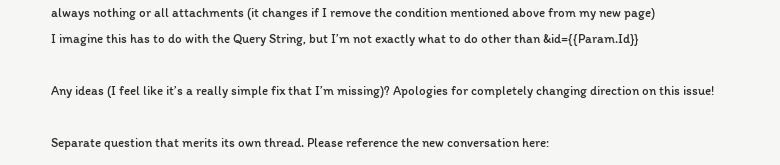always nothing or all attachments (it changes if I remove the condition mentioned above from my new page)
I imagine this has to do with the Query String, but I’m not exactly what to do other than &id={{Param.Id}}

Any ideas (I feel like it’s a really simple fix that I’m missing)? Apologies for completely changing direction on this issue!

Separate question that merits its own thread. Please reference the new conversation here: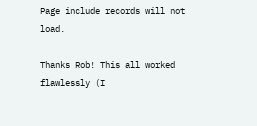Page include records will not load.

Thanks Rob! This all worked flawlessly (I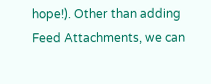hope!). Other than adding Feed Attachments, we can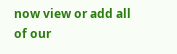now view or add all of our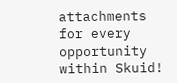attachments for every opportunity within Skuid!